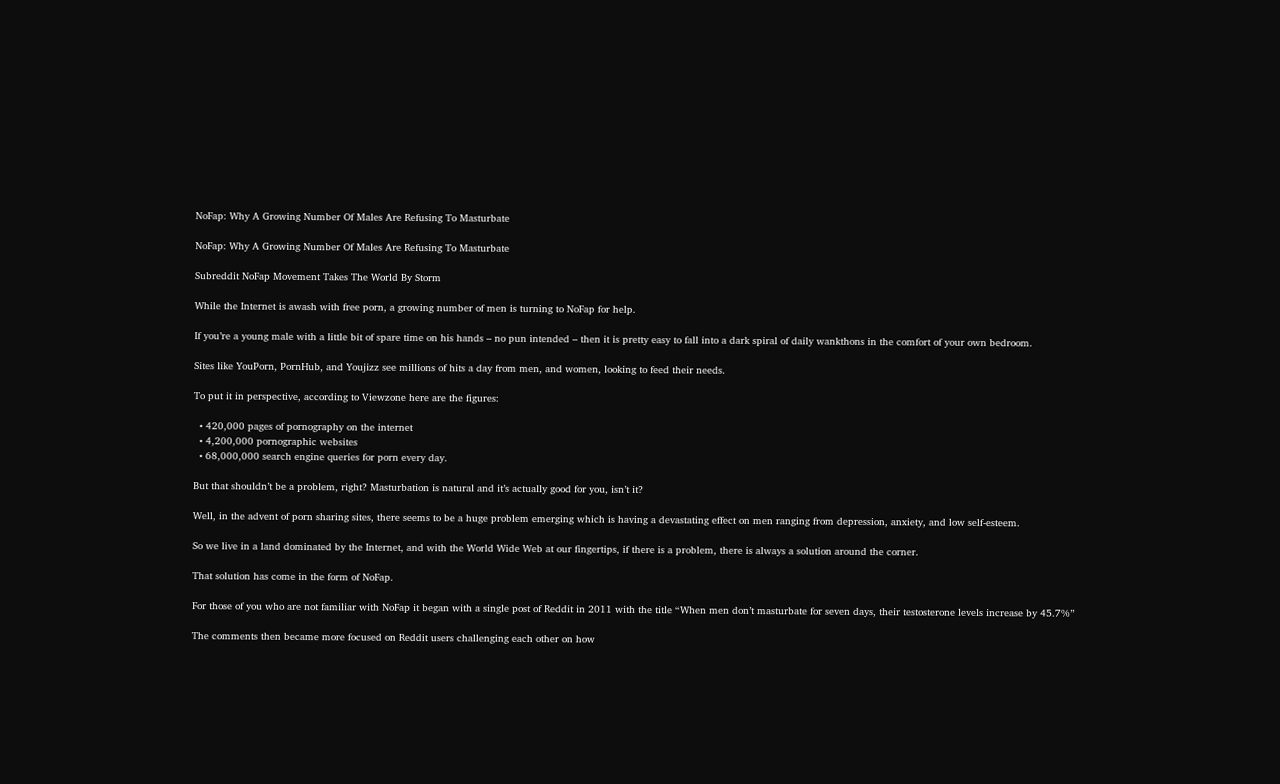NoFap: Why A Growing Number Of Males Are Refusing To Masturbate

NoFap: Why A Growing Number Of Males Are Refusing To Masturbate

Subreddit NoFap Movement Takes The World By Storm

While the Internet is awash with free porn, a growing number of men is turning to NoFap for help.

If you’re a young male with a little bit of spare time on his hands – no pun intended – then it is pretty easy to fall into a dark spiral of daily wankthons in the comfort of your own bedroom.

Sites like YouPorn, PornHub, and Youjizz see millions of hits a day from men, and women, looking to feed their needs.

To put it in perspective, according to Viewzone here are the figures:

  • 420,000 pages of pornography on the internet
  • 4,200,000 pornographic websites
  • 68,000,000 search engine queries for porn every day.

But that shouldn’t be a problem, right? Masturbation is natural and it’s actually good for you, isn’t it?

Well, in the advent of porn sharing sites, there seems to be a huge problem emerging which is having a devastating effect on men ranging from depression, anxiety, and low self-esteem.

So we live in a land dominated by the Internet, and with the World Wide Web at our fingertips, if there is a problem, there is always a solution around the corner.

That solution has come in the form of NoFap.

For those of you who are not familiar with NoFap it began with a single post of Reddit in 2011 with the title “When men don’t masturbate for seven days, their testosterone levels increase by 45.7%”

The comments then became more focused on Reddit users challenging each other on how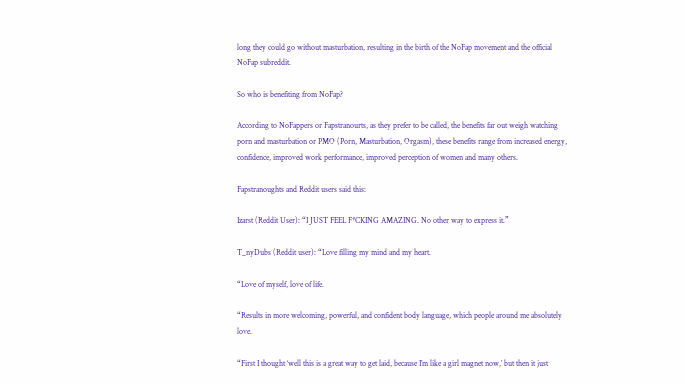long they could go without masturbation, resulting in the birth of the NoFap movement and the official NoFap subreddit.

So who is benefiting from NoFap?

According to NoFappers or Fapstranourts, as they prefer to be called, the benefits far out weigh watching porn and masturbation or PMO (Porn, Masturbation, Orgasm), these benefits range from increased energy, confidence, improved work performance, improved perception of women and many others.

Fapstranoughts and Reddit users said this:

Izarst (Reddit User): “I JUST FEEL F*CKING AMAZING. No other way to express it.”

T_nyDubs (Reddit user): “Love filling my mind and my heart.

“Love of myself, love of life.

“Results in more welcoming, powerful, and confident body language, which people around me absolutely love.

“First I thought ‘well this is a great way to get laid, because I’m like a girl magnet now,’ but then it just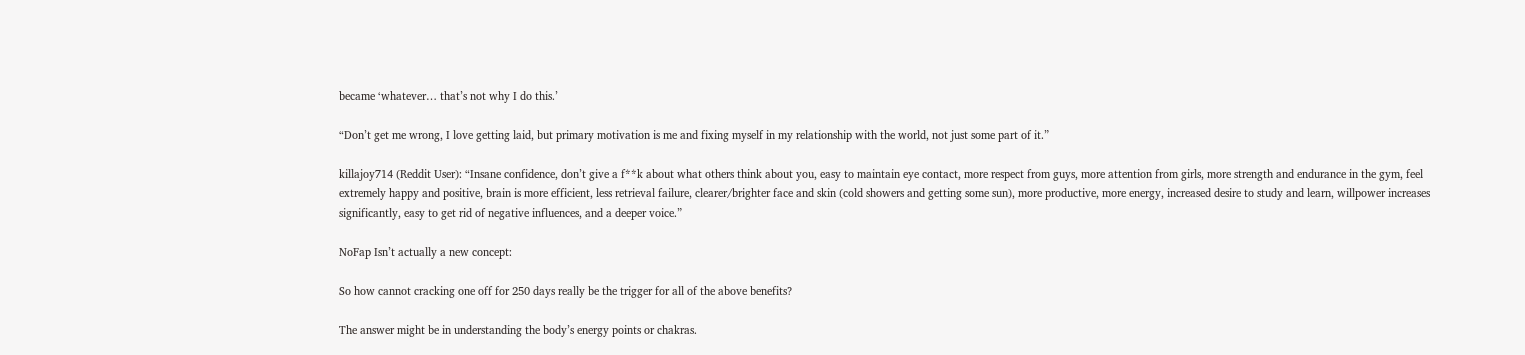became ‘whatever… that’s not why I do this.’

“Don’t get me wrong, I love getting laid, but primary motivation is me and fixing myself in my relationship with the world, not just some part of it.”

killajoy714 (Reddit User): “Insane confidence, don’t give a f**k about what others think about you, easy to maintain eye contact, more respect from guys, more attention from girls, more strength and endurance in the gym, feel extremely happy and positive, brain is more efficient, less retrieval failure, clearer/brighter face and skin (cold showers and getting some sun), more productive, more energy, increased desire to study and learn, willpower increases significantly, easy to get rid of negative influences, and a deeper voice.”

NoFap Isn’t actually a new concept:

So how cannot cracking one off for 250 days really be the trigger for all of the above benefits?

The answer might be in understanding the body’s energy points or chakras.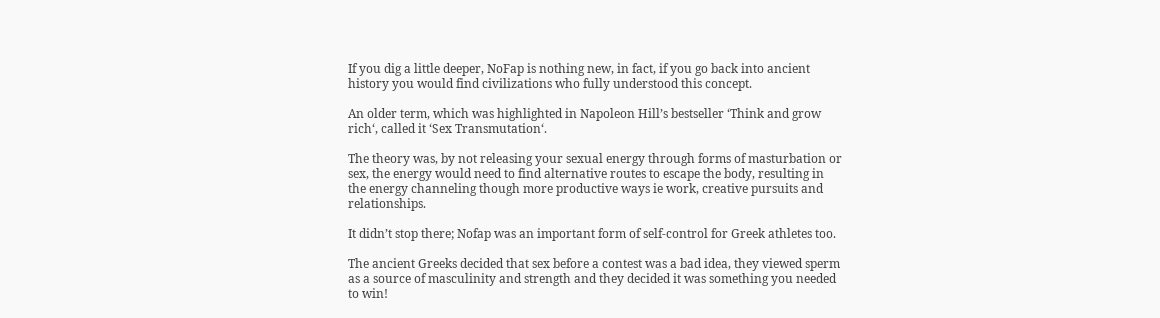If you dig a little deeper, NoFap is nothing new, in fact, if you go back into ancient history you would find civilizations who fully understood this concept.

An older term, which was highlighted in Napoleon Hill’s bestseller ‘Think and grow rich‘, called it ‘Sex Transmutation‘.

The theory was, by not releasing your sexual energy through forms of masturbation or sex, the energy would need to find alternative routes to escape the body, resulting in the energy channeling though more productive ways ie work, creative pursuits and relationships.

It didn’t stop there; Nofap was an important form of self-control for Greek athletes too.

The ancient Greeks decided that sex before a contest was a bad idea, they viewed sperm as a source of masculinity and strength and they decided it was something you needed to win!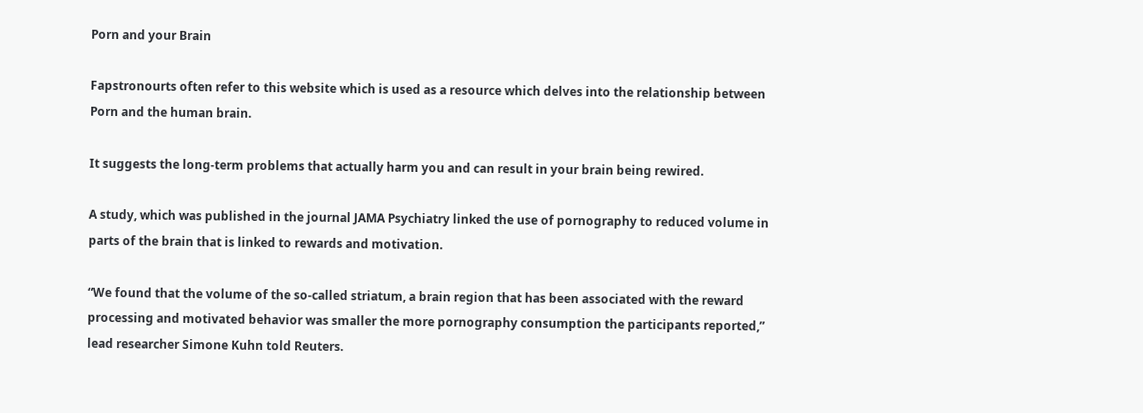Porn and your Brain

Fapstronourts often refer to this website which is used as a resource which delves into the relationship between Porn and the human brain.

It suggests the long-term problems that actually harm you and can result in your brain being rewired.

A study, which was published in the journal JAMA Psychiatry linked the use of pornography to reduced volume in parts of the brain that is linked to rewards and motivation.

“We found that the volume of the so-called striatum, a brain region that has been associated with the reward processing and motivated behavior was smaller the more pornography consumption the participants reported,” lead researcher Simone Kuhn told Reuters.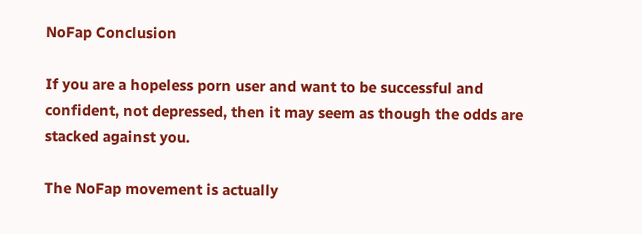NoFap Conclusion

If you are a hopeless porn user and want to be successful and confident, not depressed, then it may seem as though the odds are stacked against you.

The NoFap movement is actually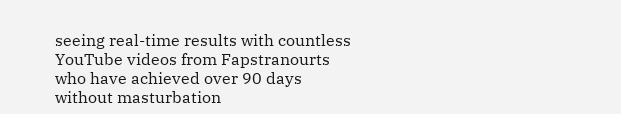seeing real-time results with countless YouTube videos from Fapstranourts who have achieved over 90 days without masturbation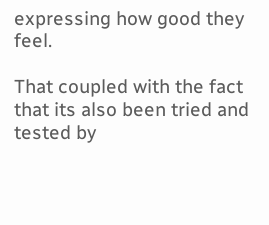expressing how good they feel.

That coupled with the fact that its also been tried and tested by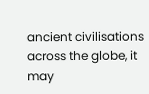ancient civilisations across the globe, it may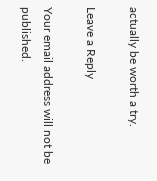actually be worth a try.

Leave a Reply

Your email address will not be published.